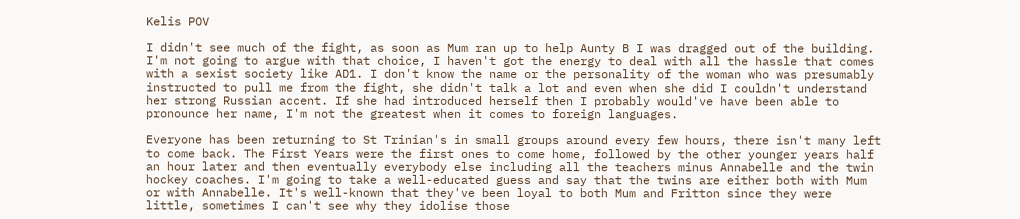Kelis POV

I didn't see much of the fight, as soon as Mum ran up to help Aunty B I was dragged out of the building. I'm not going to argue with that choice, I haven't got the energy to deal with all the hassle that comes with a sexist society like AD1. I don't know the name or the personality of the woman who was presumably instructed to pull me from the fight, she didn't talk a lot and even when she did I couldn't understand her strong Russian accent. If she had introduced herself then I probably would've have been able to pronounce her name, I'm not the greatest when it comes to foreign languages.

Everyone has been returning to St Trinian's in small groups around every few hours, there isn't many left to come back. The First Years were the first ones to come home, followed by the other younger years half an hour later and then eventually everybody else including all the teachers minus Annabelle and the twin hockey coaches. I'm going to take a well-educated guess and say that the twins are either both with Mum or with Annabelle. It's well-known that they've been loyal to both Mum and Fritton since they were little, sometimes I can't see why they idolise those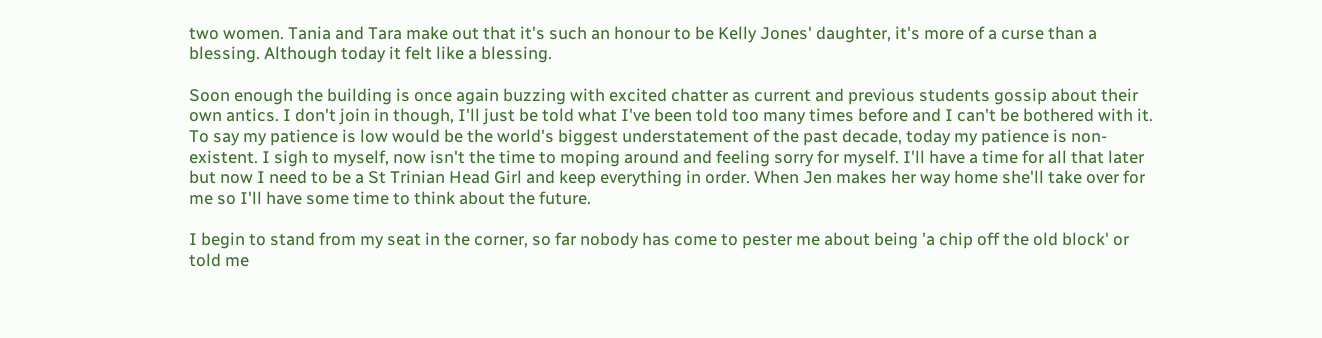two women. Tania and Tara make out that it's such an honour to be Kelly Jones' daughter, it's more of a curse than a blessing. Although today it felt like a blessing.

Soon enough the building is once again buzzing with excited chatter as current and previous students gossip about their own antics. I don't join in though, I'll just be told what I've been told too many times before and I can't be bothered with it. To say my patience is low would be the world's biggest understatement of the past decade, today my patience is non-existent. I sigh to myself, now isn't the time to moping around and feeling sorry for myself. I'll have a time for all that later but now I need to be a St Trinian Head Girl and keep everything in order. When Jen makes her way home she'll take over for me so I'll have some time to think about the future.

I begin to stand from my seat in the corner, so far nobody has come to pester me about being 'a chip off the old block' or told me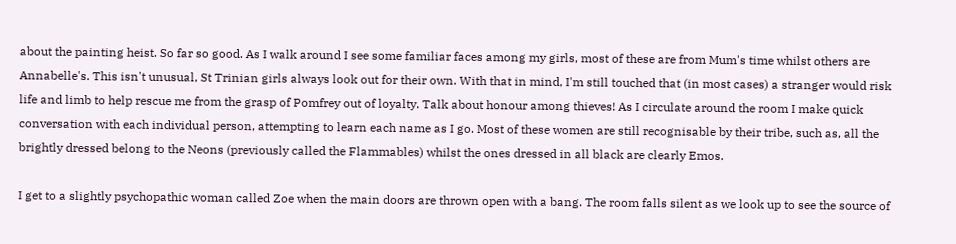about the painting heist. So far so good. As I walk around I see some familiar faces among my girls, most of these are from Mum's time whilst others are Annabelle's. This isn't unusual, St Trinian girls always look out for their own. With that in mind, I'm still touched that (in most cases) a stranger would risk life and limb to help rescue me from the grasp of Pomfrey out of loyalty. Talk about honour among thieves! As I circulate around the room I make quick conversation with each individual person, attempting to learn each name as I go. Most of these women are still recognisable by their tribe, such as, all the brightly dressed belong to the Neons (previously called the Flammables) whilst the ones dressed in all black are clearly Emos.

I get to a slightly psychopathic woman called Zoe when the main doors are thrown open with a bang. The room falls silent as we look up to see the source of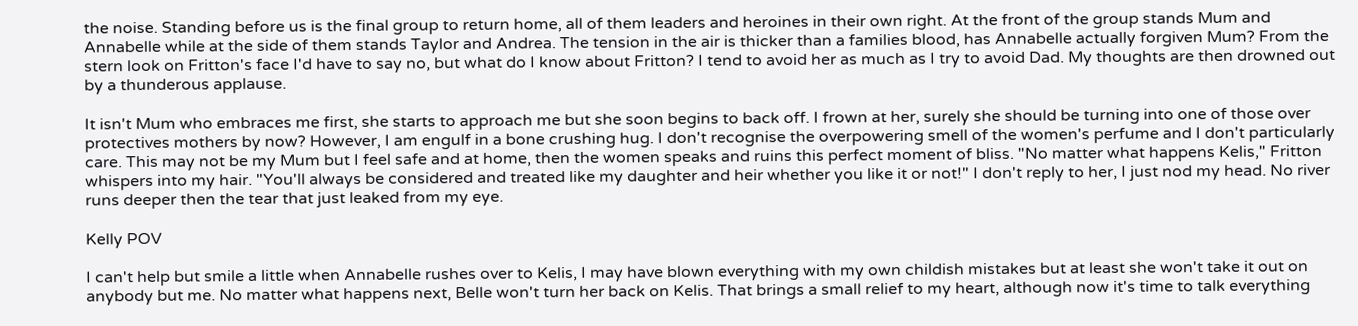the noise. Standing before us is the final group to return home, all of them leaders and heroines in their own right. At the front of the group stands Mum and Annabelle while at the side of them stands Taylor and Andrea. The tension in the air is thicker than a families blood, has Annabelle actually forgiven Mum? From the stern look on Fritton's face I'd have to say no, but what do I know about Fritton? I tend to avoid her as much as I try to avoid Dad. My thoughts are then drowned out by a thunderous applause.

It isn't Mum who embraces me first, she starts to approach me but she soon begins to back off. I frown at her, surely she should be turning into one of those over protectives mothers by now? However, I am engulf in a bone crushing hug. I don't recognise the overpowering smell of the women's perfume and I don't particularly care. This may not be my Mum but I feel safe and at home, then the women speaks and ruins this perfect moment of bliss. "No matter what happens Kelis," Fritton whispers into my hair. "You'll always be considered and treated like my daughter and heir whether you like it or not!" I don't reply to her, I just nod my head. No river runs deeper then the tear that just leaked from my eye.

Kelly POV

I can't help but smile a little when Annabelle rushes over to Kelis, I may have blown everything with my own childish mistakes but at least she won't take it out on anybody but me. No matter what happens next, Belle won't turn her back on Kelis. That brings a small relief to my heart, although now it's time to talk everything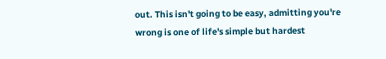out. This isn't going to be easy, admitting you're wrong is one of life's simple but hardest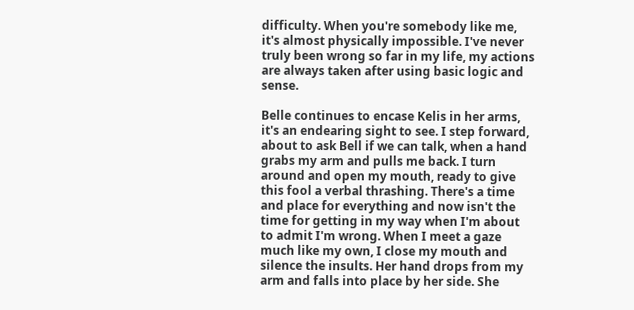difficulty. When you're somebody like me, it's almost physically impossible. I've never truly been wrong so far in my life, my actions are always taken after using basic logic and sense.

Belle continues to encase Kelis in her arms, it's an endearing sight to see. I step forward, about to ask Bell if we can talk, when a hand grabs my arm and pulls me back. I turn around and open my mouth, ready to give this fool a verbal thrashing. There's a time and place for everything and now isn't the time for getting in my way when I'm about to admit I'm wrong. When I meet a gaze much like my own, I close my mouth and silence the insults. Her hand drops from my arm and falls into place by her side. She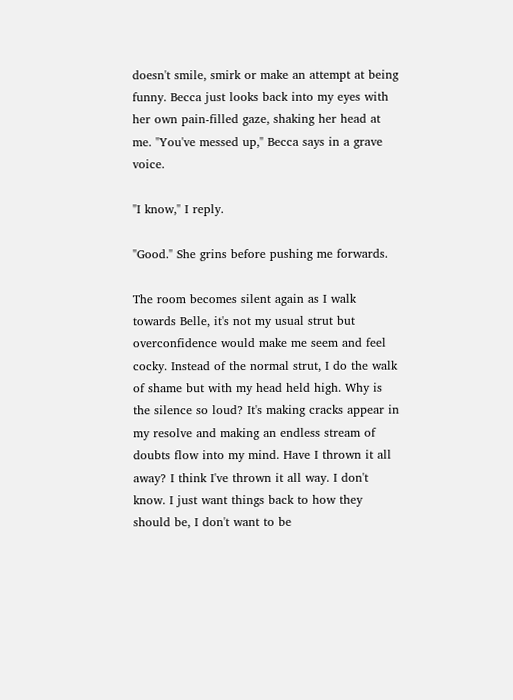doesn't smile, smirk or make an attempt at being funny. Becca just looks back into my eyes with her own pain-filled gaze, shaking her head at me. "You've messed up," Becca says in a grave voice.

"I know," I reply.

"Good." She grins before pushing me forwards.

The room becomes silent again as I walk towards Belle, it's not my usual strut but overconfidence would make me seem and feel cocky. Instead of the normal strut, I do the walk of shame but with my head held high. Why is the silence so loud? It's making cracks appear in my resolve and making an endless stream of doubts flow into my mind. Have I thrown it all away? I think I've thrown it all way. I don't know. I just want things back to how they should be, I don't want to be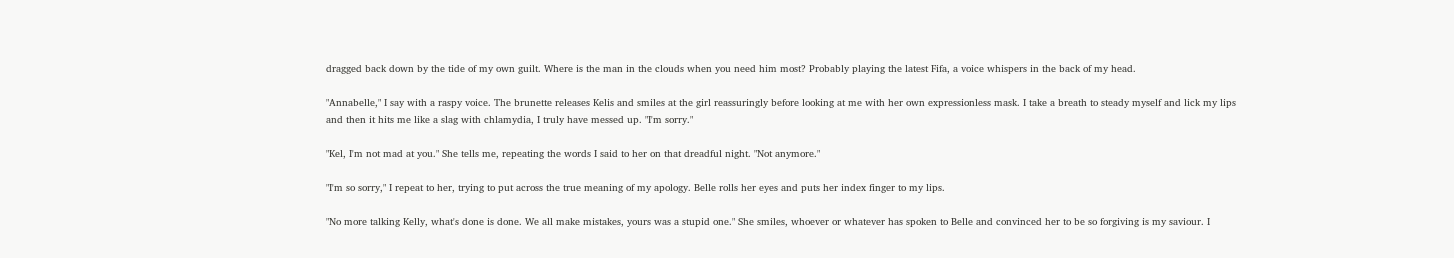dragged back down by the tide of my own guilt. Where is the man in the clouds when you need him most? Probably playing the latest Fifa, a voice whispers in the back of my head.

"Annabelle," I say with a raspy voice. The brunette releases Kelis and smiles at the girl reassuringly before looking at me with her own expressionless mask. I take a breath to steady myself and lick my lips and then it hits me like a slag with chlamydia, I truly have messed up. "I'm sorry."

"Kel, I'm not mad at you." She tells me, repeating the words I said to her on that dreadful night. "Not anymore."

"I'm so sorry," I repeat to her, trying to put across the true meaning of my apology. Belle rolls her eyes and puts her index finger to my lips.

"No more talking Kelly, what's done is done. We all make mistakes, yours was a stupid one." She smiles, whoever or whatever has spoken to Belle and convinced her to be so forgiving is my saviour. I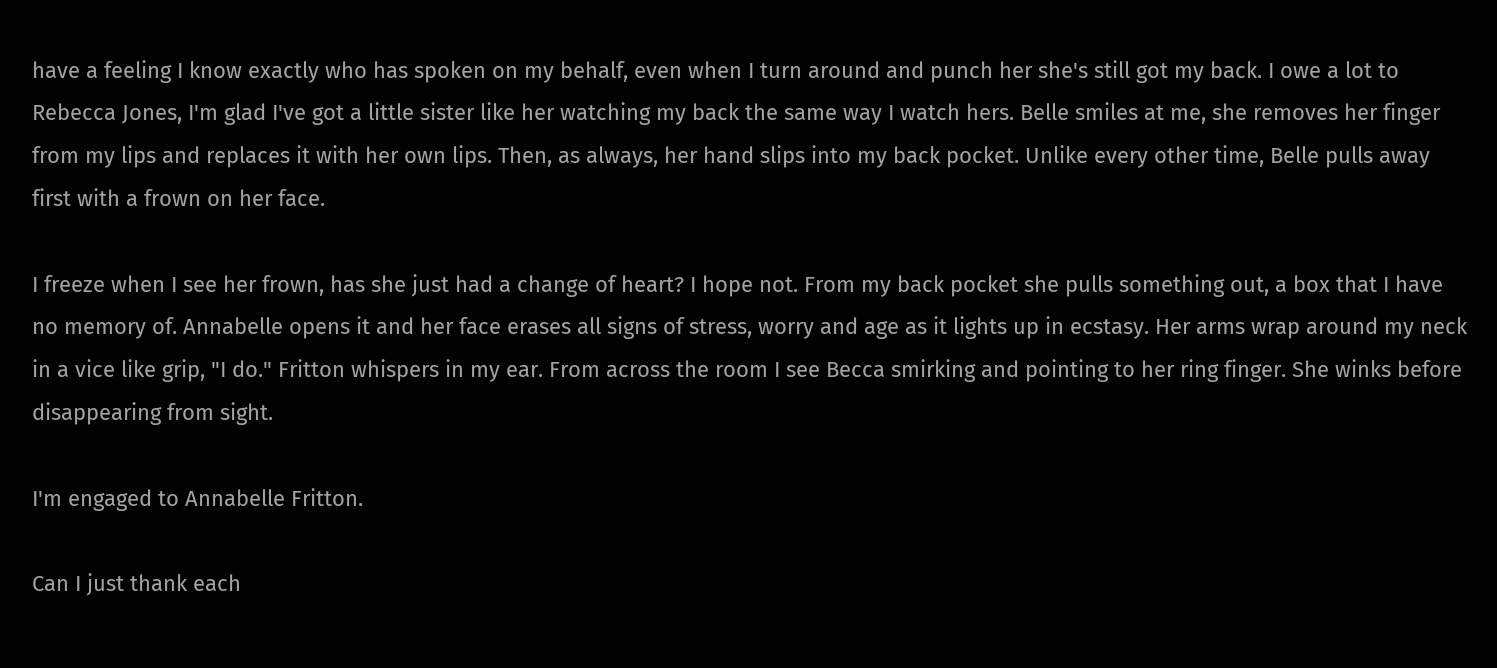have a feeling I know exactly who has spoken on my behalf, even when I turn around and punch her she's still got my back. I owe a lot to Rebecca Jones, I'm glad I've got a little sister like her watching my back the same way I watch hers. Belle smiles at me, she removes her finger from my lips and replaces it with her own lips. Then, as always, her hand slips into my back pocket. Unlike every other time, Belle pulls away first with a frown on her face.

I freeze when I see her frown, has she just had a change of heart? I hope not. From my back pocket she pulls something out, a box that I have no memory of. Annabelle opens it and her face erases all signs of stress, worry and age as it lights up in ecstasy. Her arms wrap around my neck in a vice like grip, "I do." Fritton whispers in my ear. From across the room I see Becca smirking and pointing to her ring finger. She winks before disappearing from sight.

I'm engaged to Annabelle Fritton.

Can I just thank each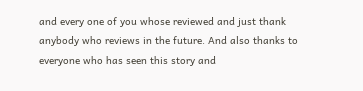and every one of you whose reviewed and just thank anybody who reviews in the future. And also thanks to everyone who has seen this story and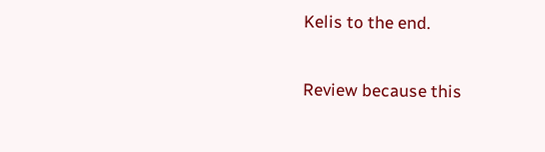Kelis to the end.

Review because this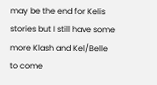may be the end for Kelis stories but I still have some more Klash and Kel/Belle to come